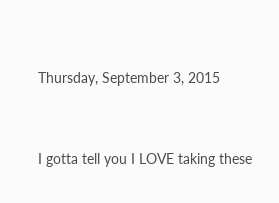Thursday, September 3, 2015


I gotta tell you I LOVE taking these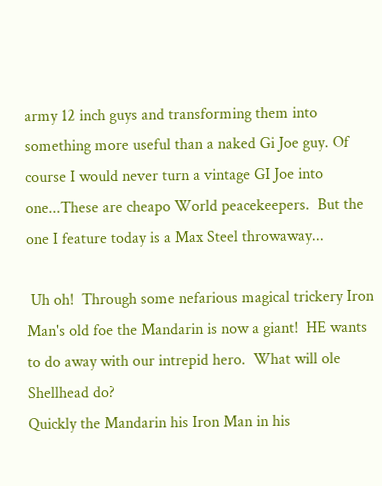army 12 inch guys and transforming them into something more useful than a naked Gi Joe guy. Of course I would never turn a vintage GI Joe into one...These are cheapo World peacekeepers.  But the one I feature today is a Max Steel throwaway...

 Uh oh!  Through some nefarious magical trickery Iron Man's old foe the Mandarin is now a giant!  HE wants to do away with our intrepid hero.  What will ole Shellhead do?
Quickly the Mandarin his Iron Man in his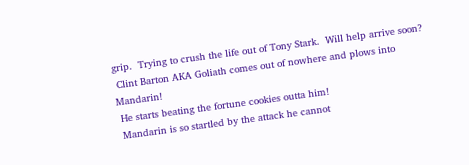grip.  Trying to crush the life out of Tony Stark.  Will help arrive soon?
 Clint Barton AKA Goliath comes out of nowhere and plows into Mandarin!
 He starts beating the fortune cookies outta him!
 Mandarin is so startled by the attack he cannot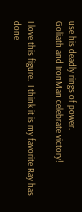use his deadly rings of power.
Goliath and IronMan celebrate victory!

I love this figure.  I think it is my favorite Ray has done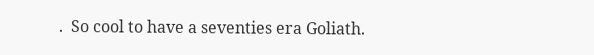.  So cool to have a seventies era Goliath.